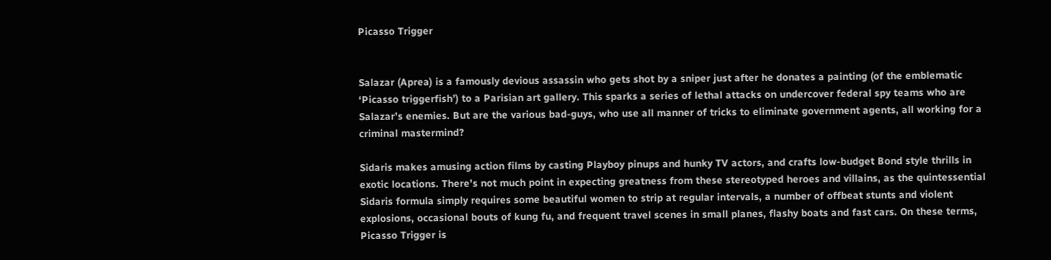Picasso Trigger


Salazar (Aprea) is a famously devious assassin who gets shot by a sniper just after he donates a painting (of the emblematic ‘Picasso triggerfish’) to a Parisian art gallery. This sparks a series of lethal attacks on undercover federal spy teams who are Salazar’s enemies. But are the various bad-guys, who use all manner of tricks to eliminate government agents, all working for a criminal mastermind?

Sidaris makes amusing action films by casting Playboy pinups and hunky TV actors, and crafts low-budget Bond style thrills in exotic locations. There’s not much point in expecting greatness from these stereotyped heroes and villains, as the quintessential Sidaris formula simply requires some beautiful women to strip at regular intervals, a number of offbeat stunts and violent explosions, occasional bouts of kung fu, and frequent travel scenes in small planes, flashy boats and fast cars. On these terms, Picasso Trigger is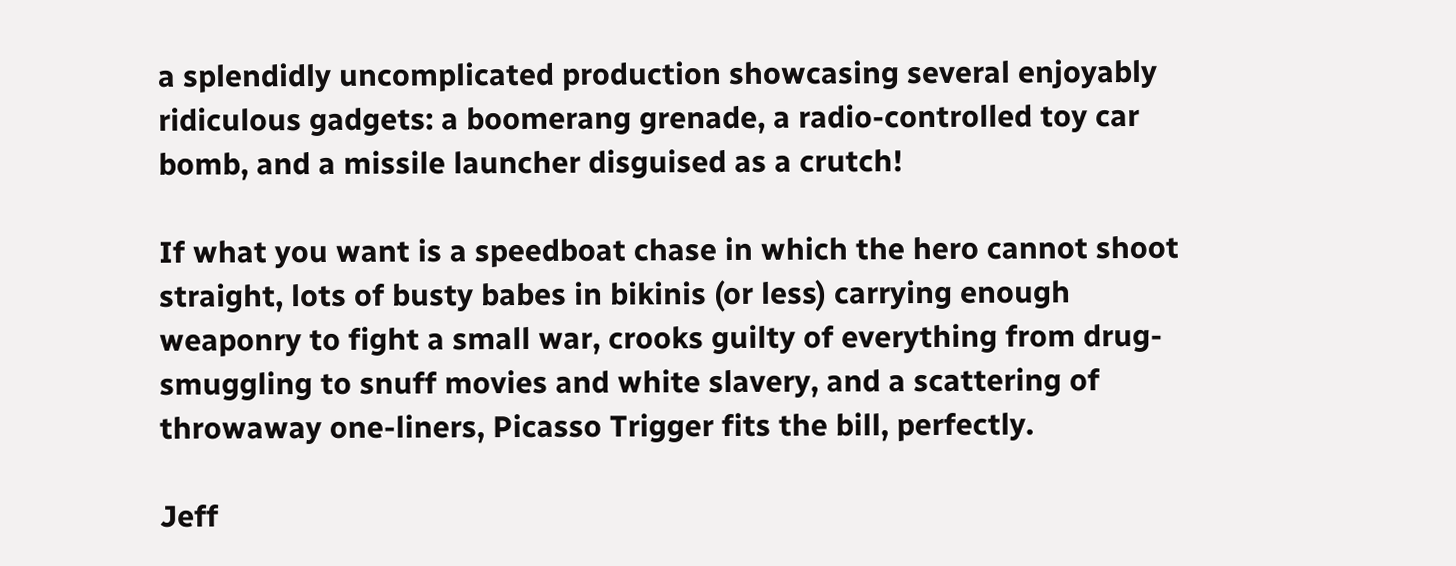a splendidly uncomplicated production showcasing several enjoyably ridiculous gadgets: a boomerang grenade, a radio-controlled toy car bomb, and a missile launcher disguised as a crutch!

If what you want is a speedboat chase in which the hero cannot shoot straight, lots of busty babes in bikinis (or less) carrying enough weaponry to fight a small war, crooks guilty of everything from drug-smuggling to snuff movies and white slavery, and a scattering of throwaway one-liners, Picasso Trigger fits the bill, perfectly.

Jeff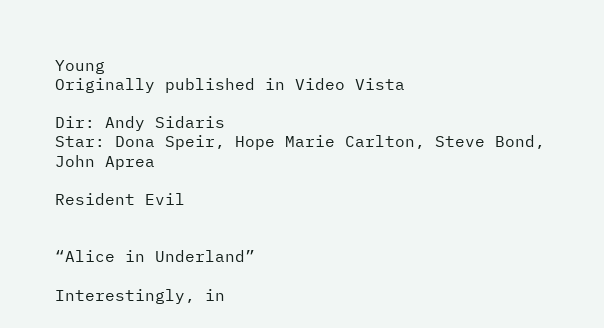Young
Originally published in Video Vista

Dir: Andy Sidaris
Star: Dona Speir, Hope Marie Carlton, Steve Bond, John Aprea

Resident Evil


“Alice in Underland”

Interestingly, in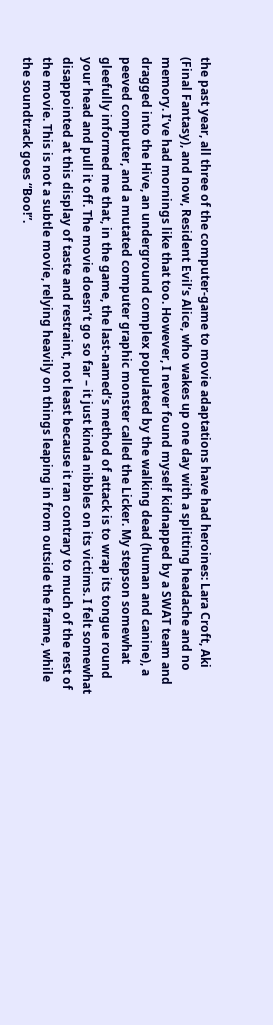the past year, all three of the computer-game to movie adaptations have had heroines: Lara Croft, Aki (Final Fantasy), and now, Resident Evil‘s Alice, who wakes up one day with a splitting headache and no memory. I’ve had mornings like that too. However, I never found myself kidnapped by a SWAT team and dragged into the Hive, an underground complex populated by the walking dead (human and canine), a peeved computer, and a mutated computer graphic monster called the Licker. My stepson somewhat gleefully informed me that, in the game, the last-named’s method of attack is to wrap its tongue round your head and pull it off. The movie doesn’t go so far – it just kinda nibbles on its victims. I felt somewhat disappointed at this display of taste and restraint, not least because it ran contrary to much of the rest of the movie. This is not a subtle movie, relying heavily on things leaping in from outside the frame, while the soundtrack goes “Boo!”.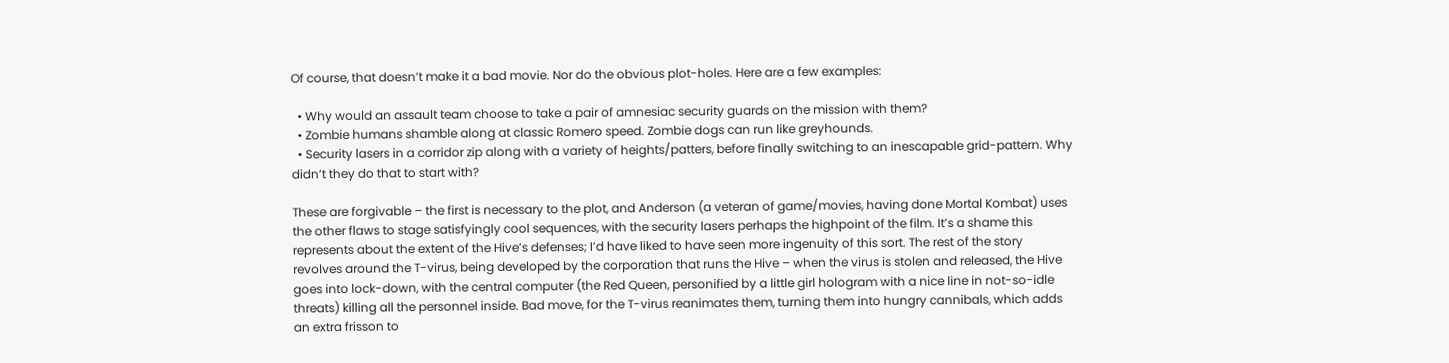Of course, that doesn’t make it a bad movie. Nor do the obvious plot-holes. Here are a few examples:

  • Why would an assault team choose to take a pair of amnesiac security guards on the mission with them?
  • Zombie humans shamble along at classic Romero speed. Zombie dogs can run like greyhounds.
  • Security lasers in a corridor zip along with a variety of heights/patters, before finally switching to an inescapable grid-pattern. Why didn’t they do that to start with?

These are forgivable – the first is necessary to the plot, and Anderson (a veteran of game/movies, having done Mortal Kombat) uses the other flaws to stage satisfyingly cool sequences, with the security lasers perhaps the highpoint of the film. It’s a shame this represents about the extent of the Hive’s defenses; I’d have liked to have seen more ingenuity of this sort. The rest of the story revolves around the T-virus, being developed by the corporation that runs the Hive – when the virus is stolen and released, the Hive goes into lock-down, with the central computer (the Red Queen, personified by a little girl hologram with a nice line in not-so-idle threats) killing all the personnel inside. Bad move, for the T-virus reanimates them, turning them into hungry cannibals, which adds an extra frisson to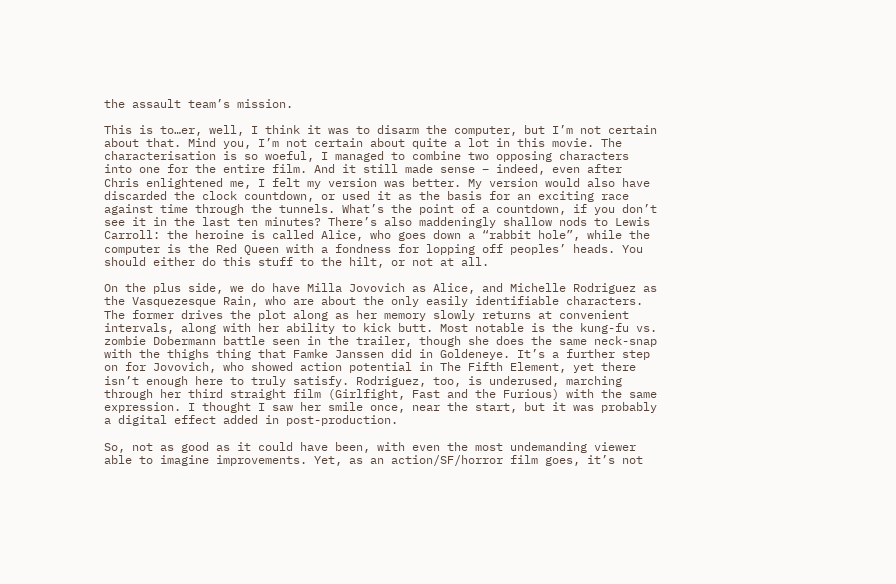the assault team’s mission.

This is to…er, well, I think it was to disarm the computer, but I’m not certain about that. Mind you, I’m not certain about quite a lot in this movie. The characterisation is so woeful, I managed to combine two opposing characters into one for the entire film. And it still made sense – indeed, even after Chris enlightened me, I felt my version was better. My version would also have discarded the clock countdown, or used it as the basis for an exciting race against time through the tunnels. What’s the point of a countdown, if you don’t see it in the last ten minutes? There’s also maddeningly shallow nods to Lewis Carroll: the heroine is called Alice, who goes down a “rabbit hole”, while the computer is the Red Queen with a fondness for lopping off peoples’ heads. You should either do this stuff to the hilt, or not at all.

On the plus side, we do have Milla Jovovich as Alice, and Michelle Rodriguez as the Vasquezesque Rain, who are about the only easily identifiable characters. The former drives the plot along as her memory slowly returns at convenient intervals, along with her ability to kick butt. Most notable is the kung-fu vs. zombie Dobermann battle seen in the trailer, though she does the same neck-snap with the thighs thing that Famke Janssen did in Goldeneye. It’s a further step on for Jovovich, who showed action potential in The Fifth Element, yet there isn’t enough here to truly satisfy. Rodriguez, too, is underused, marching through her third straight film (Girlfight, Fast and the Furious) with the same expression. I thought I saw her smile once, near the start, but it was probably a digital effect added in post-production.

So, not as good as it could have been, with even the most undemanding viewer able to imagine improvements. Yet, as an action/SF/horror film goes, it’s not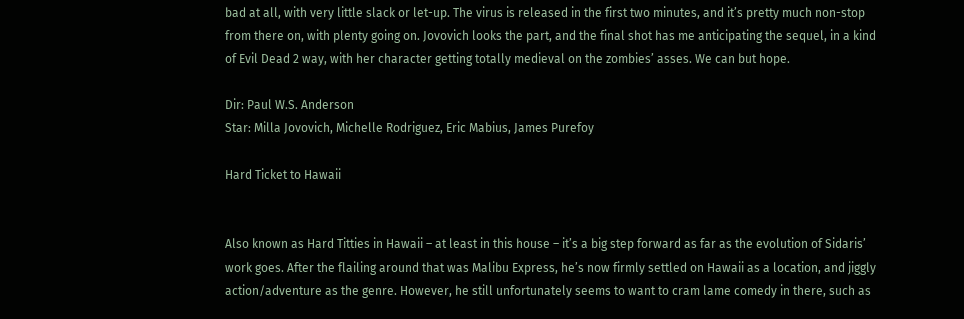bad at all, with very little slack or let-up. The virus is released in the first two minutes, and it’s pretty much non-stop from there on, with plenty going on. Jovovich looks the part, and the final shot has me anticipating the sequel, in a kind of Evil Dead 2 way, with her character getting totally medieval on the zombies’ asses. We can but hope.

Dir: Paul W.S. Anderson
Star: Milla Jovovich, Michelle Rodriguez, Eric Mabius, James Purefoy

Hard Ticket to Hawaii


Also known as Hard Titties in Hawaii – at least in this house – it’s a big step forward as far as the evolution of Sidaris’ work goes. After the flailing around that was Malibu Express, he’s now firmly settled on Hawaii as a location, and jiggly action/adventure as the genre. However, he still unfortunately seems to want to cram lame comedy in there, such as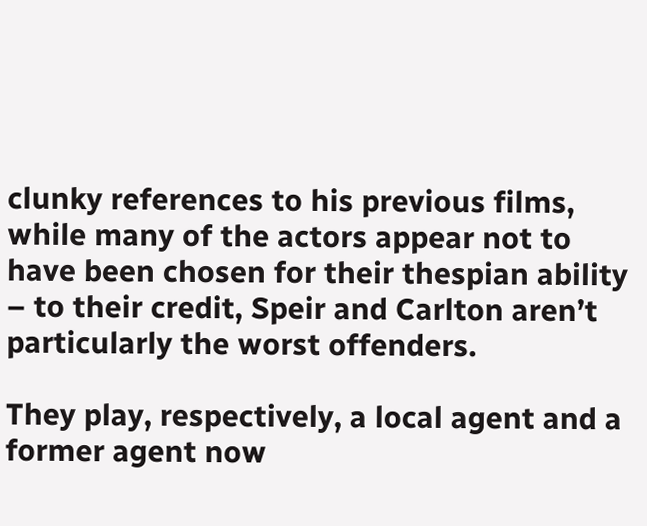clunky references to his previous films, while many of the actors appear not to have been chosen for their thespian ability – to their credit, Speir and Carlton aren’t particularly the worst offenders.

They play, respectively, a local agent and a former agent now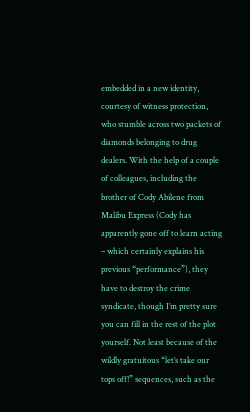embedded in a new identity, courtesy of witness protection, who stumble across two packets of diamonds belonging to drug dealers. With the help of a couple of colleagues, including the brother of Cody Abilene from Malibu Express (Cody has apparently gone off to learn acting – which certainly explains his previous “performance”), they have to destroy the crime syndicate, though I’m pretty sure you can fill in the rest of the plot yourself. Not least because of the wildly gratuitous “let’s take our tops off!” sequences, such as the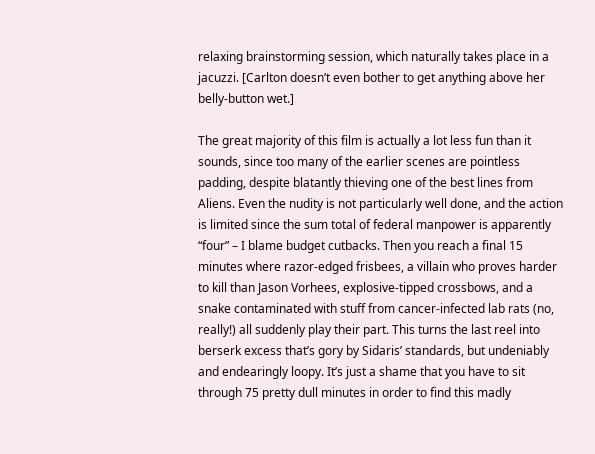relaxing brainstorming session, which naturally takes place in a jacuzzi. [Carlton doesn’t even bother to get anything above her belly-button wet.]

The great majority of this film is actually a lot less fun than it sounds, since too many of the earlier scenes are pointless padding, despite blatantly thieving one of the best lines from Aliens. Even the nudity is not particularly well done, and the action is limited since the sum total of federal manpower is apparently “four” – I blame budget cutbacks. Then you reach a final 15 minutes where razor-edged frisbees, a villain who proves harder to kill than Jason Vorhees, explosive-tipped crossbows, and a snake contaminated with stuff from cancer-infected lab rats (no, really!) all suddenly play their part. This turns the last reel into berserk excess that’s gory by Sidaris’ standards, but undeniably and endearingly loopy. It’s just a shame that you have to sit through 75 pretty dull minutes in order to find this madly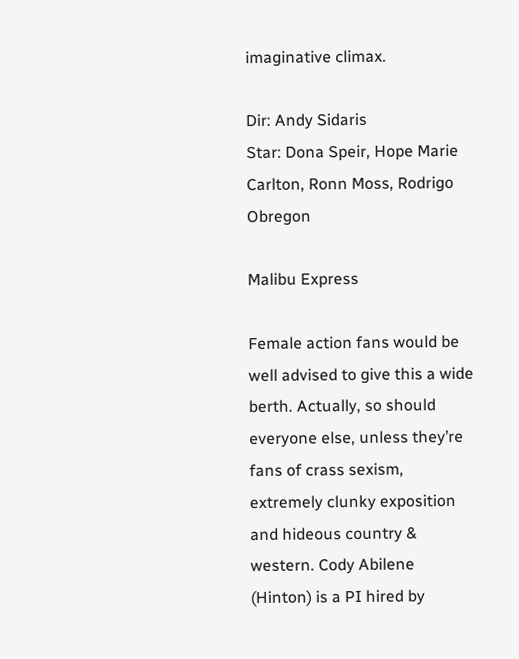imaginative climax.

Dir: Andy Sidaris
Star: Dona Speir, Hope Marie Carlton, Ronn Moss, Rodrigo Obregon

Malibu Express

Female action fans would be well advised to give this a wide berth. Actually, so should everyone else, unless they’re fans of crass sexism, extremely clunky exposition and hideous country & western. Cody Abilene (Hinton) is a PI hired by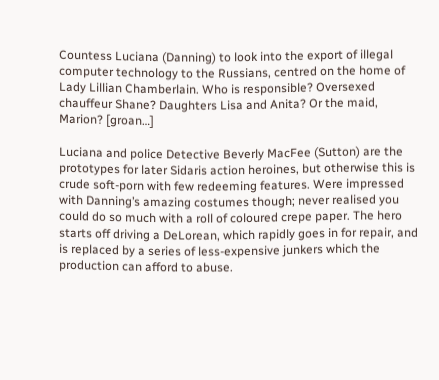Countess Luciana (Danning) to look into the export of illegal computer technology to the Russians, centred on the home of Lady Lillian Chamberlain. Who is responsible? Oversexed chauffeur Shane? Daughters Lisa and Anita? Or the maid, Marion? [groan…]

Luciana and police Detective Beverly MacFee (Sutton) are the prototypes for later Sidaris action heroines, but otherwise this is crude soft-porn with few redeeming features. Were impressed with Danning’s amazing costumes though; never realised you could do so much with a roll of coloured crepe paper. The hero starts off driving a DeLorean, which rapidly goes in for repair, and is replaced by a series of less-expensive junkers which the production can afford to abuse.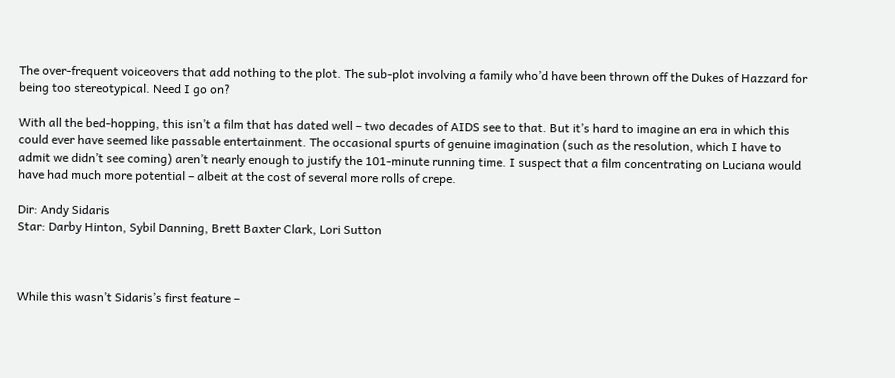The over-frequent voiceovers that add nothing to the plot. The sub-plot involving a family who’d have been thrown off the Dukes of Hazzard for being too stereotypical. Need I go on?

With all the bed-hopping, this isn’t a film that has dated well – two decades of AIDS see to that. But it’s hard to imagine an era in which this could ever have seemed like passable entertainment. The occasional spurts of genuine imagination (such as the resolution, which I have to admit we didn’t see coming) aren’t nearly enough to justify the 101-minute running time. I suspect that a film concentrating on Luciana would have had much more potential – albeit at the cost of several more rolls of crepe.

Dir: Andy Sidaris
Star: Darby Hinton, Sybil Danning, Brett Baxter Clark, Lori Sutton



While this wasn’t Sidaris’s first feature –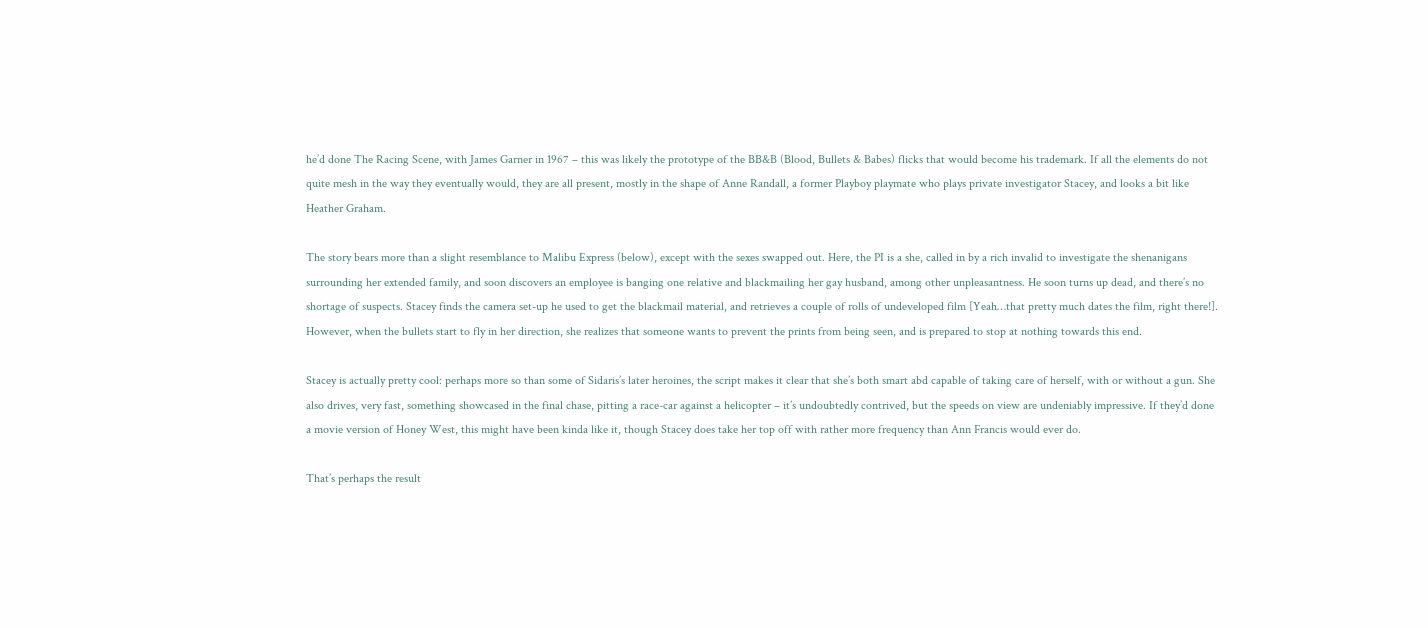he’d done The Racing Scene, with James Garner in 1967 – this was likely the prototype of the BB&B (Blood, Bullets & Babes) flicks that would become his trademark. If all the elements do not quite mesh in the way they eventually would, they are all present, mostly in the shape of Anne Randall, a former Playboy playmate who plays private investigator Stacey, and looks a bit like Heather Graham.

The story bears more than a slight resemblance to Malibu Express (below), except with the sexes swapped out. Here, the PI is a she, called in by a rich invalid to investigate the shenanigans surrounding her extended family, and soon discovers an employee is banging one relative and blackmailing her gay husband, among other unpleasantness. He soon turns up dead, and there’s no shortage of suspects. Stacey finds the camera set-up he used to get the blackmail material, and retrieves a couple of rolls of undeveloped film [Yeah…that pretty much dates the film, right there!]. However, when the bullets start to fly in her direction, she realizes that someone wants to prevent the prints from being seen, and is prepared to stop at nothing towards this end.

Stacey is actually pretty cool: perhaps more so than some of Sidaris’s later heroines, the script makes it clear that she’s both smart abd capable of taking care of herself, with or without a gun. She also drives, very fast, something showcased in the final chase, pitting a race-car against a helicopter – it’s undoubtedly contrived, but the speeds on view are undeniably impressive. If they’d done a movie version of Honey West, this might have been kinda like it, though Stacey does take her top off with rather more frequency than Ann Francis would ever do.

That’s perhaps the result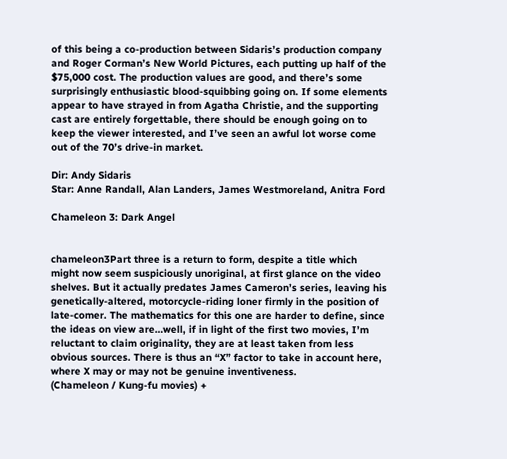of this being a co-production between Sidaris’s production company and Roger Corman’s New World Pictures, each putting up half of the $75,000 cost. The production values are good, and there’s some surprisingly enthusiastic blood-squibbing going on. If some elements appear to have strayed in from Agatha Christie, and the supporting cast are entirely forgettable, there should be enough going on to keep the viewer interested, and I’ve seen an awful lot worse come out of the 70’s drive-in market.

Dir: Andy Sidaris
Star: Anne Randall, Alan Landers, James Westmoreland, Anitra Ford

Chameleon 3: Dark Angel


chameleon3Part three is a return to form, despite a title which might now seem suspiciously unoriginal, at first glance on the video shelves. But it actually predates James Cameron’s series, leaving his genetically-altered, motorcycle-riding loner firmly in the position of late-comer. The mathematics for this one are harder to define, since the ideas on view are…well, if in light of the first two movies, I’m reluctant to claim originality, they are at least taken from less obvious sources. There is thus an “X” factor to take in account here, where X may or may not be genuine inventiveness.
(Chameleon / Kung-fu movies) +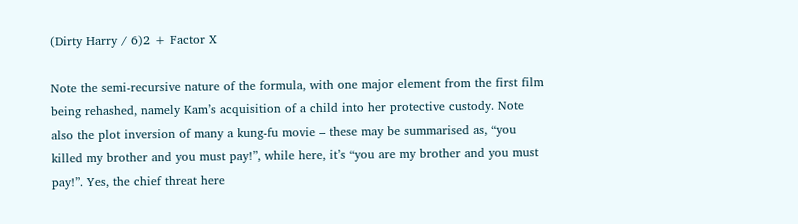(Dirty Harry / 6)2 + Factor X

Note the semi-recursive nature of the formula, with one major element from the first film being rehashed, namely Kam’s acquisition of a child into her protective custody. Note also the plot inversion of many a kung-fu movie – these may be summarised as, “you killed my brother and you must pay!”, while here, it’s “you are my brother and you must pay!”. Yes, the chief threat here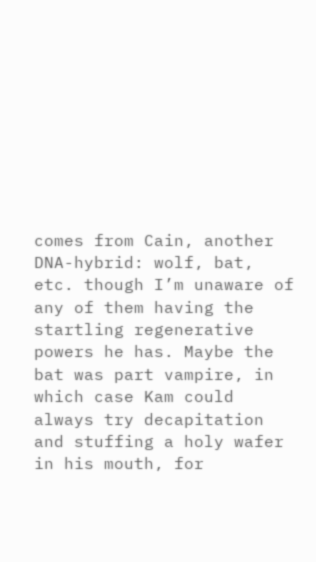comes from Cain, another DNA-hybrid: wolf, bat, etc. though I’m unaware of any of them having the startling regenerative powers he has. Maybe the bat was part vampire, in which case Kam could always try decapitation and stuffing a holy wafer in his mouth, for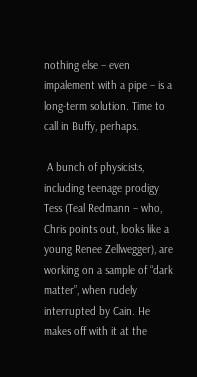nothing else – even impalement with a pipe – is a long-term solution. Time to call in Buffy, perhaps.

 A bunch of physicists, including teenage prodigy Tess (Teal Redmann – who, Chris points out, looks like a young Renee Zellwegger), are working on a sample of “dark matter”, when rudely interrupted by Cain. He makes off with it at the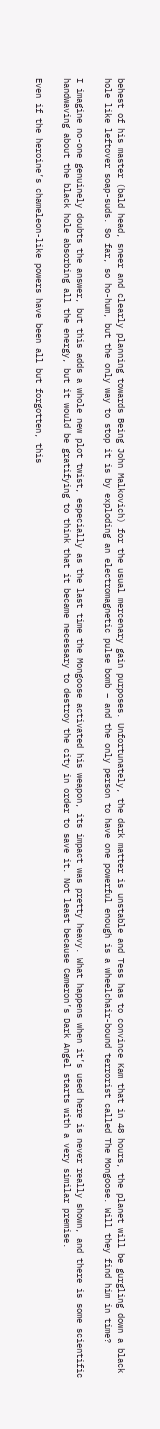behest of his master (bald head, sneer and clearly planning towards Being John Malkovich) for the usual mercenary gain purposes. Unfortunately, the dark matter is unstable and Tess has to convince Kam that in 48 hours, the planet will be gurgling down a black hole like leftover soap-suds. So far, so ho-hum, but the only way to stop it is by exploding an electromagnetic pulse bomb – and the only person to have one powerful enough is a wheelchair-bound terrorist called The Mongoose. Will they find him in time?

I imagine no-one genuinely doubts the answer, but this adds a whole new plot twist, especially as the last time the Mongoose activated his weapon, its impact was pretty heavy. What happens when it’s used here is never really shown, and there is some scientific handwaving about the black hole absorbing all the energy, but it would be gratifying to think that it became necessary to destroy the city in order to save it. Not least because Cameron’s Dark Angel starts with a very similar premise.

Even if the heroine’s chameleon-like powers have been all but forgotten, this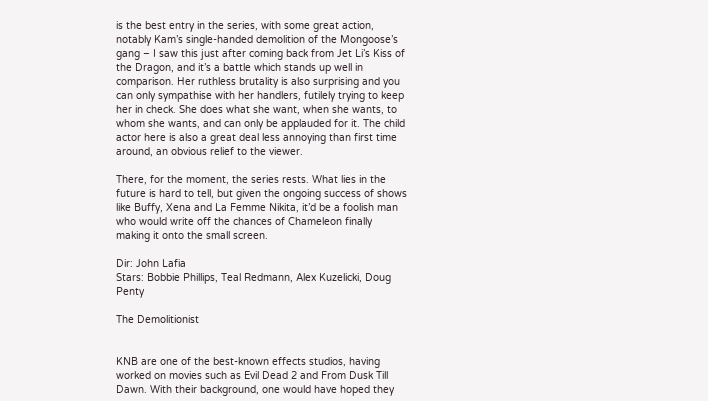is the best entry in the series, with some great action, notably Kam’s single-handed demolition of the Mongoose’s gang – I saw this just after coming back from Jet Li’s Kiss of the Dragon, and it’s a battle which stands up well in comparison. Her ruthless brutality is also surprising and you can only sympathise with her handlers, futilely trying to keep her in check. She does what she want, when she wants, to whom she wants, and can only be applauded for it. The child actor here is also a great deal less annoying than first time around, an obvious relief to the viewer.

There, for the moment, the series rests. What lies in the future is hard to tell, but given the ongoing success of shows like Buffy, Xena and La Femme Nikita, it’d be a foolish man who would write off the chances of Chameleon finally making it onto the small screen.

Dir: John Lafia
Stars: Bobbie Phillips, Teal Redmann, Alex Kuzelicki, Doug Penty

The Demolitionist


KNB are one of the best-known effects studios, having worked on movies such as Evil Dead 2 and From Dusk Till Dawn. With their background, one would have hoped they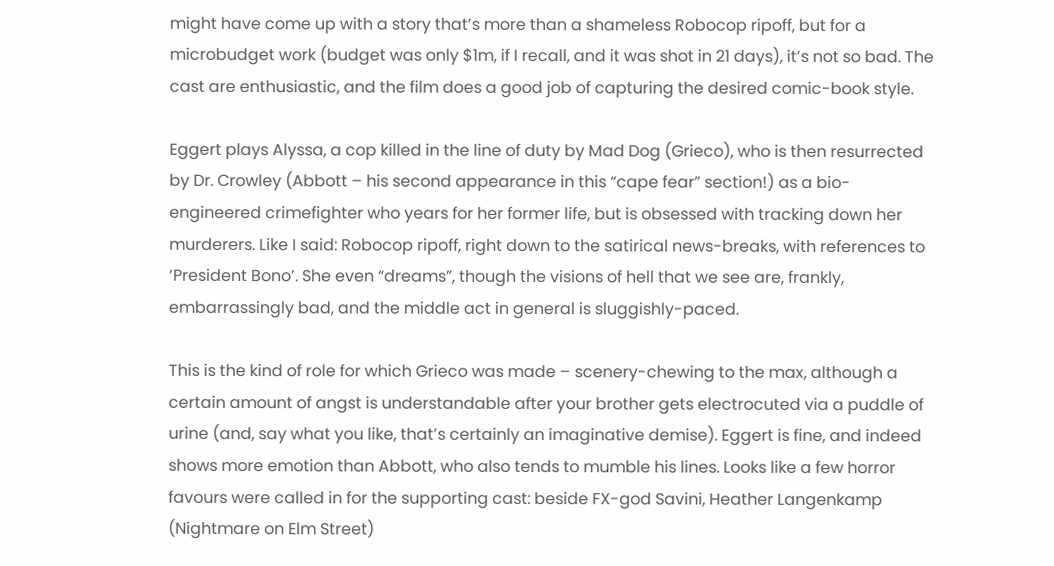might have come up with a story that’s more than a shameless Robocop ripoff, but for a microbudget work (budget was only $1m, if I recall, and it was shot in 21 days), it’s not so bad. The cast are enthusiastic, and the film does a good job of capturing the desired comic-book style.

Eggert plays Alyssa, a cop killed in the line of duty by Mad Dog (Grieco), who is then resurrected by Dr. Crowley (Abbott – his second appearance in this “cape fear” section!) as a bio-engineered crimefighter who years for her former life, but is obsessed with tracking down her murderers. Like I said: Robocop ripoff, right down to the satirical news-breaks, with references to ‘President Bono’. She even “dreams”, though the visions of hell that we see are, frankly, embarrassingly bad, and the middle act in general is sluggishly-paced.

This is the kind of role for which Grieco was made – scenery-chewing to the max, although a certain amount of angst is understandable after your brother gets electrocuted via a puddle of urine (and, say what you like, that’s certainly an imaginative demise). Eggert is fine, and indeed shows more emotion than Abbott, who also tends to mumble his lines. Looks like a few horror favours were called in for the supporting cast: beside FX-god Savini, Heather Langenkamp (Nightmare on Elm Street)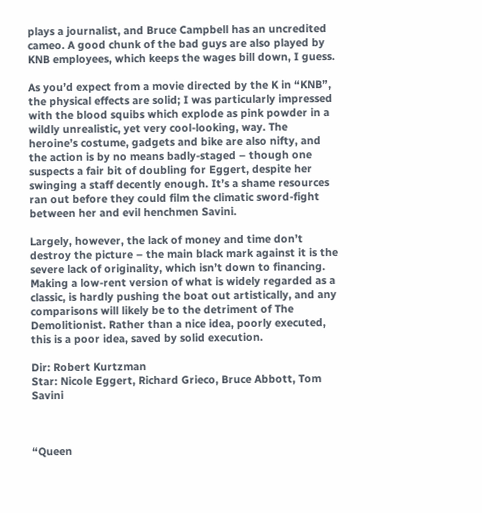plays a journalist, and Bruce Campbell has an uncredited cameo. A good chunk of the bad guys are also played by KNB employees, which keeps the wages bill down, I guess.

As you’d expect from a movie directed by the K in “KNB”, the physical effects are solid; I was particularly impressed with the blood squibs which explode as pink powder in a wildly unrealistic, yet very cool-looking, way. The heroine’s costume, gadgets and bike are also nifty, and the action is by no means badly-staged – though one suspects a fair bit of doubling for Eggert, despite her swinging a staff decently enough. It’s a shame resources ran out before they could film the climatic sword-fight between her and evil henchmen Savini.

Largely, however, the lack of money and time don’t destroy the picture – the main black mark against it is the severe lack of originality, which isn’t down to financing. Making a low-rent version of what is widely regarded as a classic, is hardly pushing the boat out artistically, and any comparisons will likely be to the detriment of The Demolitionist. Rather than a nice idea, poorly executed, this is a poor idea, saved by solid execution.

Dir: Robert Kurtzman
Star: Nicole Eggert, Richard Grieco, Bruce Abbott, Tom Savini



“Queen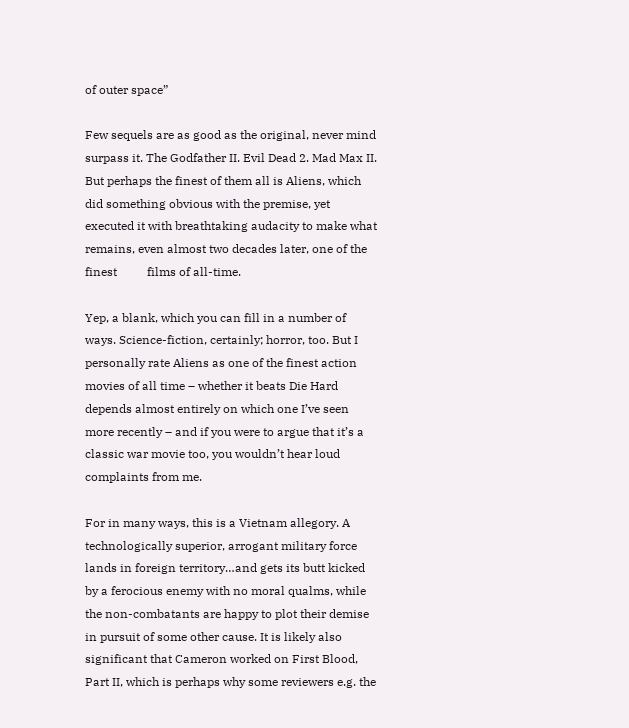of outer space”

Few sequels are as good as the original, never mind surpass it. The Godfather II. Evil Dead 2. Mad Max II. But perhaps the finest of them all is Aliens, which did something obvious with the premise, yet executed it with breathtaking audacity to make what remains, even almost two decades later, one of the finest          films of all-time.

Yep, a blank, which you can fill in a number of ways. Science-fiction, certainly; horror, too. But I personally rate Aliens as one of the finest action movies of all time – whether it beats Die Hard depends almost entirely on which one I’ve seen more recently – and if you were to argue that it’s a classic war movie too, you wouldn’t hear loud complaints from me.

For in many ways, this is a Vietnam allegory. A technologically superior, arrogant military force lands in foreign territory…and gets its butt kicked by a ferocious enemy with no moral qualms, while the non-combatants are happy to plot their demise in pursuit of some other cause. It is likely also significant that Cameron worked on First Blood, Part II, which is perhaps why some reviewers e.g. the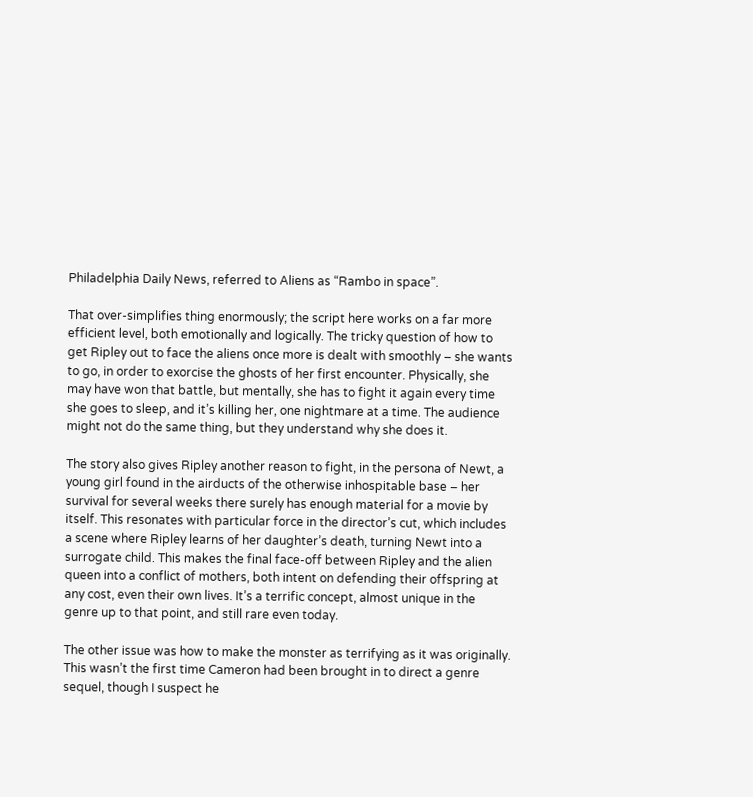Philadelphia Daily News, referred to Aliens as “Rambo in space”.

That over-simplifies thing enormously; the script here works on a far more efficient level, both emotionally and logically. The tricky question of how to get Ripley out to face the aliens once more is dealt with smoothly – she wants to go, in order to exorcise the ghosts of her first encounter. Physically, she may have won that battle, but mentally, she has to fight it again every time she goes to sleep, and it’s killing her, one nightmare at a time. The audience might not do the same thing, but they understand why she does it.

The story also gives Ripley another reason to fight, in the persona of Newt, a young girl found in the airducts of the otherwise inhospitable base – her survival for several weeks there surely has enough material for a movie by itself. This resonates with particular force in the director’s cut, which includes a scene where Ripley learns of her daughter’s death, turning Newt into a surrogate child. This makes the final face-off between Ripley and the alien queen into a conflict of mothers, both intent on defending their offspring at any cost, even their own lives. It’s a terrific concept, almost unique in the genre up to that point, and still rare even today.

The other issue was how to make the monster as terrifying as it was originally. This wasn’t the first time Cameron had been brought in to direct a genre sequel, though I suspect he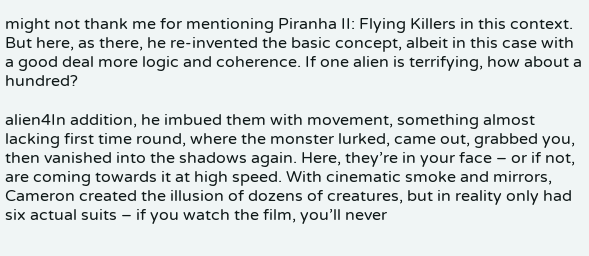might not thank me for mentioning Piranha II: Flying Killers in this context. But here, as there, he re-invented the basic concept, albeit in this case with a good deal more logic and coherence. If one alien is terrifying, how about a hundred?

alien4In addition, he imbued them with movement, something almost lacking first time round, where the monster lurked, came out, grabbed you, then vanished into the shadows again. Here, they’re in your face – or if not, are coming towards it at high speed. With cinematic smoke and mirrors, Cameron created the illusion of dozens of creatures, but in reality only had six actual suits – if you watch the film, you’ll never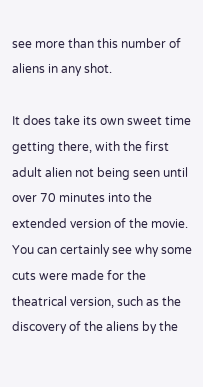see more than this number of aliens in any shot.

It does take its own sweet time getting there, with the first adult alien not being seen until over 70 minutes into the extended version of the movie. You can certainly see why some cuts were made for the theatrical version, such as the discovery of the aliens by the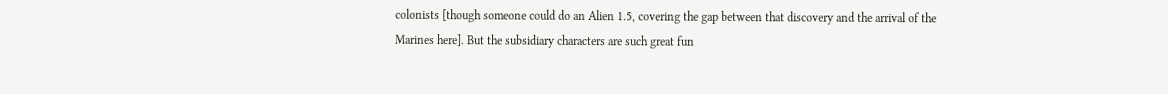colonists [though someone could do an Alien 1.5, covering the gap between that discovery and the arrival of the Marines here]. But the subsidiary characters are such great fun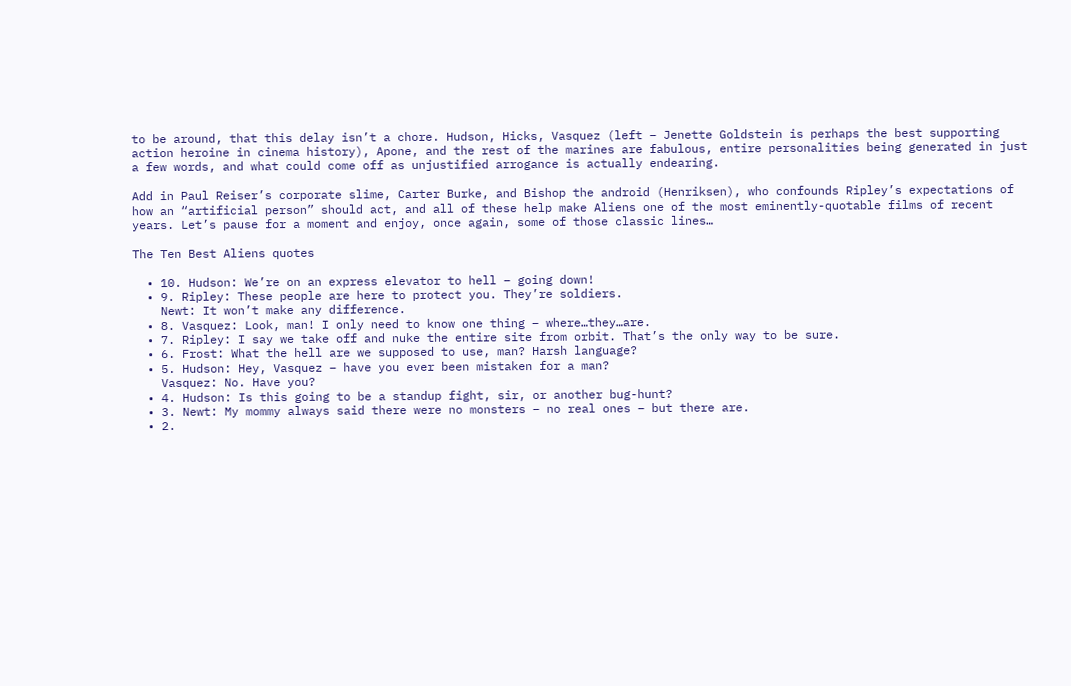to be around, that this delay isn’t a chore. Hudson, Hicks, Vasquez (left – Jenette Goldstein is perhaps the best supporting action heroine in cinema history), Apone, and the rest of the marines are fabulous, entire personalities being generated in just a few words, and what could come off as unjustified arrogance is actually endearing.

Add in Paul Reiser’s corporate slime, Carter Burke, and Bishop the android (Henriksen), who confounds Ripley’s expectations of how an “artificial person” should act, and all of these help make Aliens one of the most eminently-quotable films of recent years. Let’s pause for a moment and enjoy, once again, some of those classic lines…

The Ten Best Aliens quotes

  • 10. Hudson: We’re on an express elevator to hell – going down!
  • 9. Ripley: These people are here to protect you. They’re soldiers.
    Newt: It won’t make any difference.
  • 8. Vasquez: Look, man! I only need to know one thing – where…they…are.
  • 7. Ripley: I say we take off and nuke the entire site from orbit. That’s the only way to be sure.
  • 6. Frost: What the hell are we supposed to use, man? Harsh language?
  • 5. Hudson: Hey, Vasquez – have you ever been mistaken for a man?
    Vasquez: No. Have you?
  • 4. Hudson: Is this going to be a standup fight, sir, or another bug-hunt?
  • 3. Newt: My mommy always said there were no monsters – no real ones – but there are.
  • 2.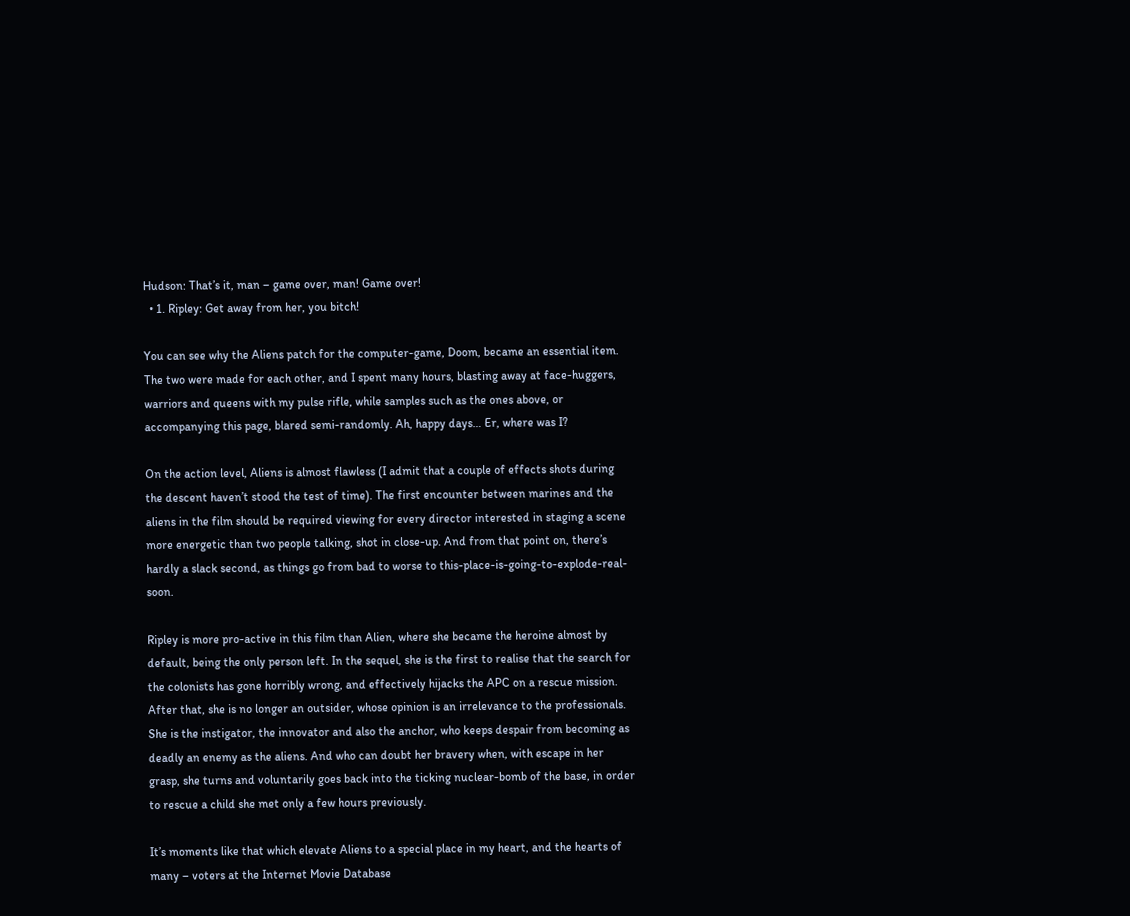Hudson: That’s it, man – game over, man! Game over!
  • 1. Ripley: Get away from her, you bitch!

You can see why the Aliens patch for the computer-game, Doom, became an essential item. The two were made for each other, and I spent many hours, blasting away at face-huggers, warriors and queens with my pulse rifle, while samples such as the ones above, or accompanying this page, blared semi-randomly. Ah, happy days… Er, where was I?

On the action level, Aliens is almost flawless (I admit that a couple of effects shots during the descent haven’t stood the test of time). The first encounter between marines and the aliens in the film should be required viewing for every director interested in staging a scene more energetic than two people talking, shot in close-up. And from that point on, there’s hardly a slack second, as things go from bad to worse to this-place-is-going-to-explode-real-soon.

Ripley is more pro-active in this film than Alien, where she became the heroine almost by default, being the only person left. In the sequel, she is the first to realise that the search for the colonists has gone horribly wrong, and effectively hijacks the APC on a rescue mission. After that, she is no longer an outsider, whose opinion is an irrelevance to the professionals. She is the instigator, the innovator and also the anchor, who keeps despair from becoming as deadly an enemy as the aliens. And who can doubt her bravery when, with escape in her grasp, she turns and voluntarily goes back into the ticking nuclear-bomb of the base, in order to rescue a child she met only a few hours previously.

It’s moments like that which elevate Aliens to a special place in my heart, and the hearts of many – voters at the Internet Movie Database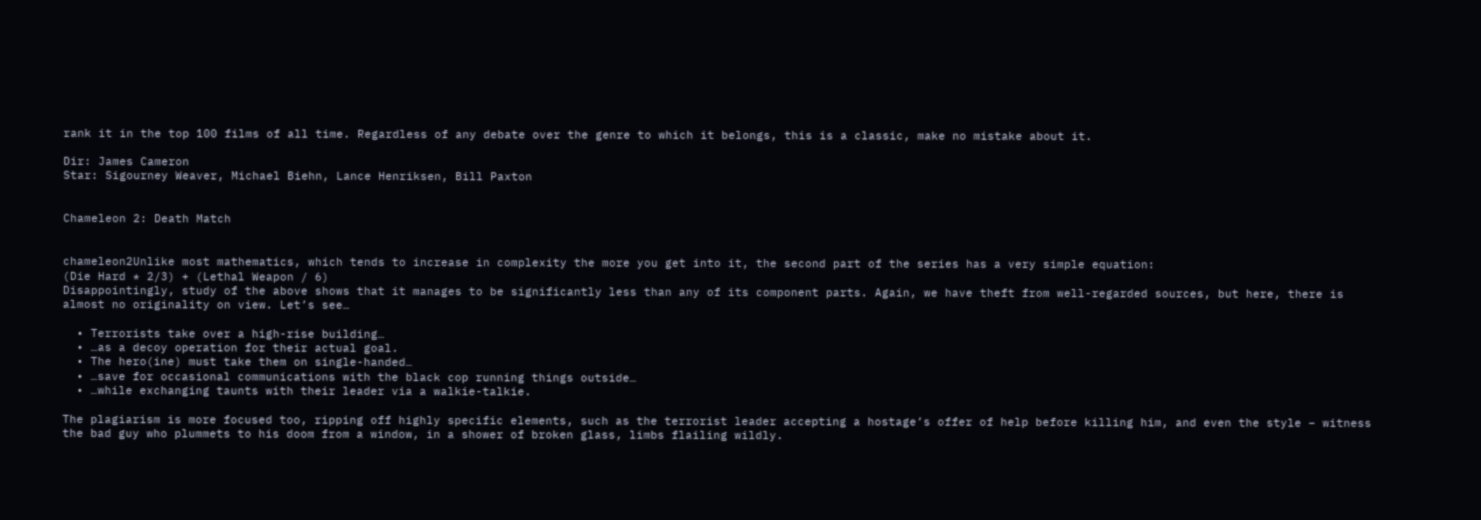rank it in the top 100 films of all time. Regardless of any debate over the genre to which it belongs, this is a classic, make no mistake about it.

Dir: James Cameron
Star: Sigourney Weaver, Michael Biehn, Lance Henriksen, Bill Paxton


Chameleon 2: Death Match


chameleon2Unlike most mathematics, which tends to increase in complexity the more you get into it, the second part of the series has a very simple equation:
(Die Hard * 2/3) + (Lethal Weapon / 6)
Disappointingly, study of the above shows that it manages to be significantly less than any of its component parts. Again, we have theft from well-regarded sources, but here, there is almost no originality on view. Let’s see…

  • Terrorists take over a high-rise building…
  • …as a decoy operation for their actual goal.
  • The hero(ine) must take them on single-handed…
  • …save for occasional communications with the black cop running things outside…
  • …while exchanging taunts with their leader via a walkie-talkie.

The plagiarism is more focused too, ripping off highly specific elements, such as the terrorist leader accepting a hostage’s offer of help before killing him, and even the style – witness the bad guy who plummets to his doom from a window, in a shower of broken glass, limbs flailing wildly.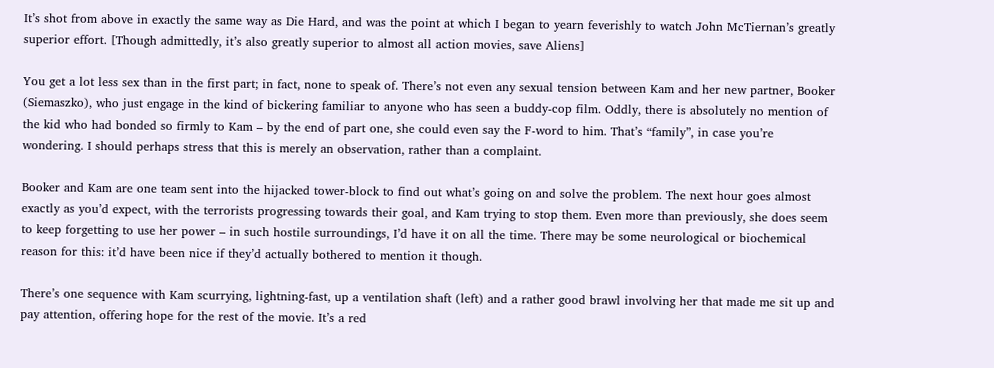It’s shot from above in exactly the same way as Die Hard, and was the point at which I began to yearn feverishly to watch John McTiernan’s greatly superior effort. [Though admittedly, it’s also greatly superior to almost all action movies, save Aliens]

You get a lot less sex than in the first part; in fact, none to speak of. There’s not even any sexual tension between Kam and her new partner, Booker (Siemaszko), who just engage in the kind of bickering familiar to anyone who has seen a buddy-cop film. Oddly, there is absolutely no mention of the kid who had bonded so firmly to Kam – by the end of part one, she could even say the F-word to him. That’s “family”, in case you’re wondering. I should perhaps stress that this is merely an observation, rather than a complaint.

Booker and Kam are one team sent into the hijacked tower-block to find out what’s going on and solve the problem. The next hour goes almost exactly as you’d expect, with the terrorists progressing towards their goal, and Kam trying to stop them. Even more than previously, she does seem to keep forgetting to use her power – in such hostile surroundings, I’d have it on all the time. There may be some neurological or biochemical reason for this: it’d have been nice if they’d actually bothered to mention it though.

There’s one sequence with Kam scurrying, lightning-fast, up a ventilation shaft (left) and a rather good brawl involving her that made me sit up and pay attention, offering hope for the rest of the movie. It’s a red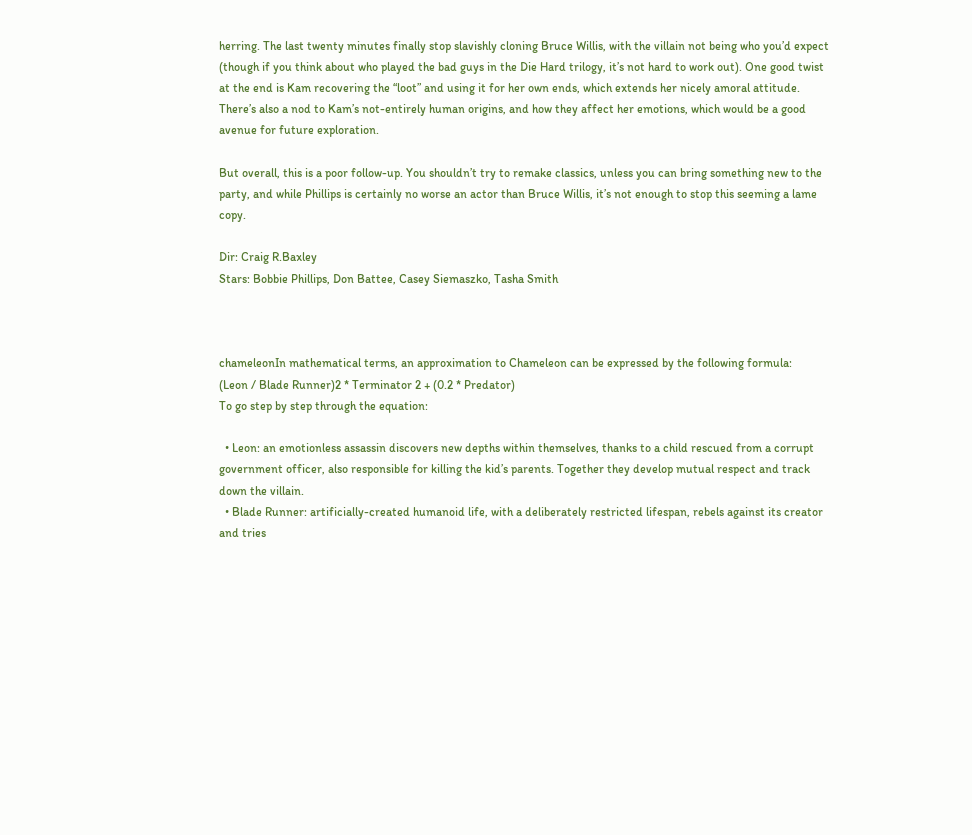herring. The last twenty minutes finally stop slavishly cloning Bruce Willis, with the villain not being who you’d expect (though if you think about who played the bad guys in the Die Hard trilogy, it’s not hard to work out). One good twist at the end is Kam recovering the “loot” and using it for her own ends, which extends her nicely amoral attitude. There’s also a nod to Kam’s not-entirely human origins, and how they affect her emotions, which would be a good avenue for future exploration.

But overall, this is a poor follow-up. You shouldn’t try to remake classics, unless you can bring something new to the party, and while Phillips is certainly no worse an actor than Bruce Willis, it’s not enough to stop this seeming a lame copy.

Dir: Craig R.Baxley
Stars: Bobbie Phillips, Don Battee, Casey Siemaszko, Tasha Smith



chameleonIn mathematical terms, an approximation to Chameleon can be expressed by the following formula:
(Leon / Blade Runner)2 * Terminator 2 + (0.2 * Predator)
To go step by step through the equation:

  • Leon: an emotionless assassin discovers new depths within themselves, thanks to a child rescued from a corrupt government officer, also responsible for killing the kid’s parents. Together they develop mutual respect and track down the villain.
  • Blade Runner: artificially-created humanoid life, with a deliberately restricted lifespan, rebels against its creator and tries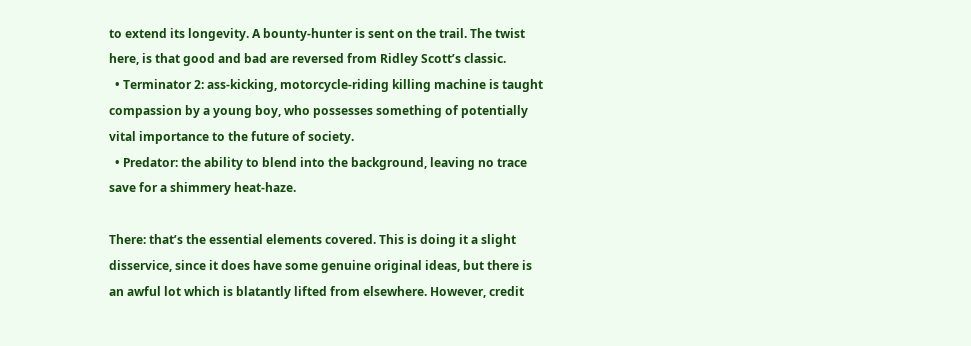to extend its longevity. A bounty-hunter is sent on the trail. The twist here, is that good and bad are reversed from Ridley Scott’s classic.
  • Terminator 2: ass-kicking, motorcycle-riding killing machine is taught compassion by a young boy, who possesses something of potentially vital importance to the future of society.
  • Predator: the ability to blend into the background, leaving no trace save for a shimmery heat-haze.

There: that’s the essential elements covered. This is doing it a slight disservice, since it does have some genuine original ideas, but there is an awful lot which is blatantly lifted from elsewhere. However, credit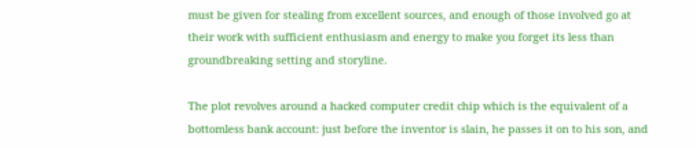must be given for stealing from excellent sources, and enough of those involved go at their work with sufficient enthusiasm and energy to make you forget its less than groundbreaking setting and storyline.

The plot revolves around a hacked computer credit chip which is the equivalent of a bottomless bank account: just before the inventor is slain, he passes it on to his son, and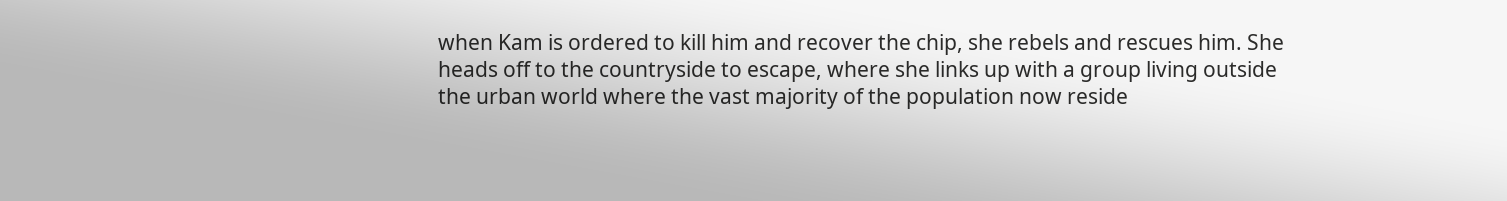when Kam is ordered to kill him and recover the chip, she rebels and rescues him. She heads off to the countryside to escape, where she links up with a group living outside the urban world where the vast majority of the population now reside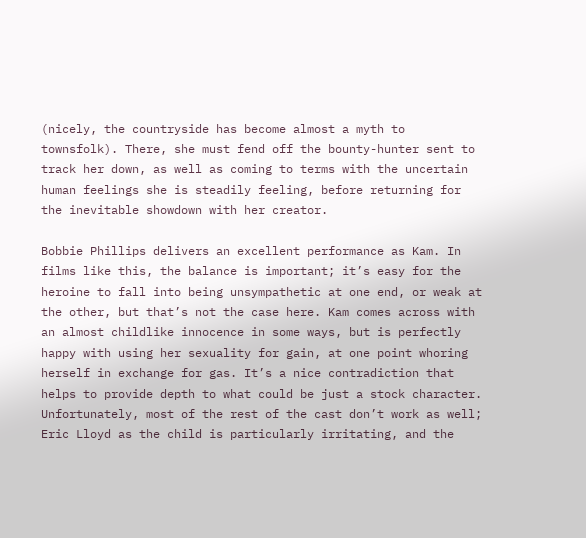(nicely, the countryside has become almost a myth to townsfolk). There, she must fend off the bounty-hunter sent to track her down, as well as coming to terms with the uncertain human feelings she is steadily feeling, before returning for the inevitable showdown with her creator.

Bobbie Phillips delivers an excellent performance as Kam. In films like this, the balance is important; it’s easy for the heroine to fall into being unsympathetic at one end, or weak at the other, but that’s not the case here. Kam comes across with an almost childlike innocence in some ways, but is perfectly happy with using her sexuality for gain, at one point whoring herself in exchange for gas. It’s a nice contradiction that helps to provide depth to what could be just a stock character. Unfortunately, most of the rest of the cast don’t work as well; Eric Lloyd as the child is particularly irritating, and the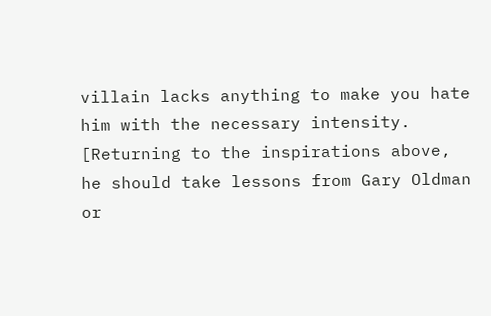villain lacks anything to make you hate him with the necessary intensity. [Returning to the inspirations above, he should take lessons from Gary Oldman or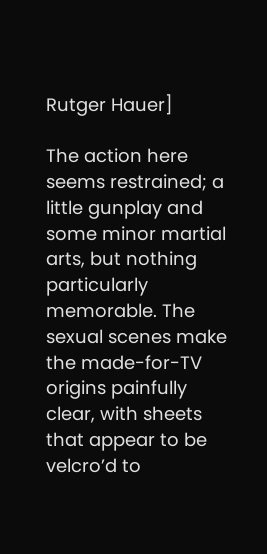Rutger Hauer]

The action here seems restrained; a little gunplay and some minor martial arts, but nothing particularly memorable. The sexual scenes make the made-for-TV origins painfully clear, with sheets that appear to be velcro’d to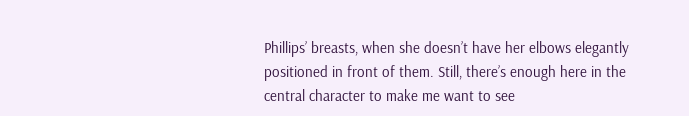Phillips’ breasts, when she doesn’t have her elbows elegantly positioned in front of them. Still, there’s enough here in the central character to make me want to see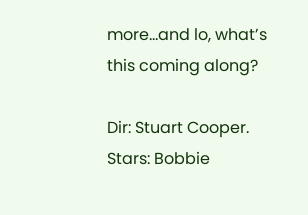more…and lo, what’s this coming along?

Dir: Stuart Cooper.
Stars: Bobbie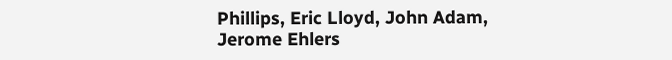Phillips, Eric Lloyd, John Adam, Jerome Ehlers